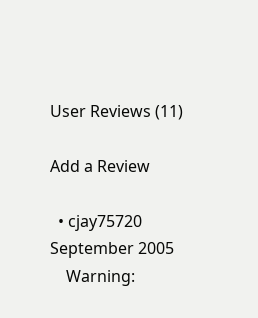User Reviews (11)

Add a Review

  • cjay75720 September 2005
    Warning: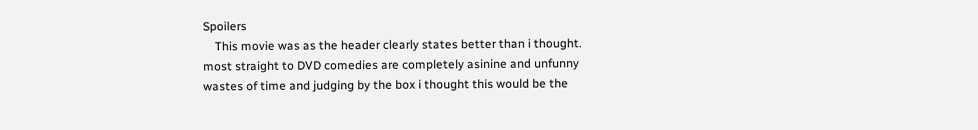Spoilers
    This movie was as the header clearly states better than i thought. most straight to DVD comedies are completely asinine and unfunny wastes of time and judging by the box i thought this would be the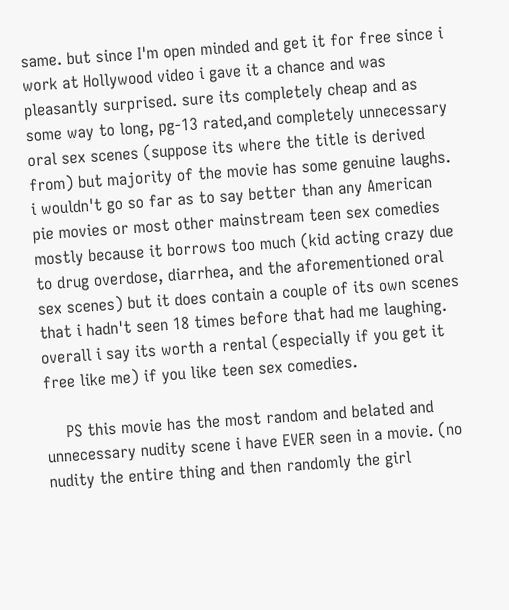same. but since I'm open minded and get it for free since i work at Hollywood video i gave it a chance and was pleasantly surprised. sure its completely cheap and as some way to long, pg-13 rated,and completely unnecessary oral sex scenes (suppose its where the title is derived from) but majority of the movie has some genuine laughs. i wouldn't go so far as to say better than any American pie movies or most other mainstream teen sex comedies mostly because it borrows too much (kid acting crazy due to drug overdose, diarrhea, and the aforementioned oral sex scenes) but it does contain a couple of its own scenes that i hadn't seen 18 times before that had me laughing. overall i say its worth a rental (especially if you get it free like me) if you like teen sex comedies.

    PS this movie has the most random and belated and unnecessary nudity scene i have EVER seen in a movie. (no nudity the entire thing and then randomly the girl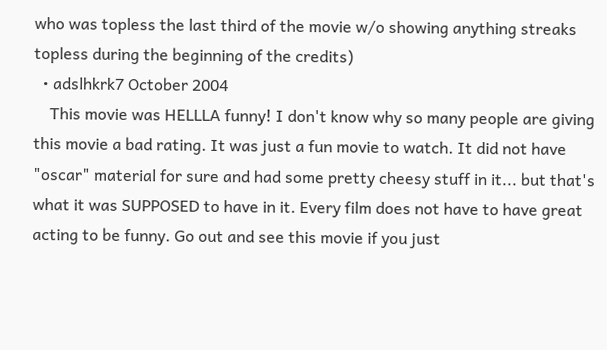who was topless the last third of the movie w/o showing anything streaks topless during the beginning of the credits)
  • adslhkrk7 October 2004
    This movie was HELLLA funny! I don't know why so many people are giving this movie a bad rating. It was just a fun movie to watch. It did not have "oscar" material for sure and had some pretty cheesy stuff in it... but that's what it was SUPPOSED to have in it. Every film does not have to have great acting to be funny. Go out and see this movie if you just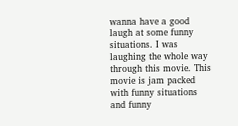wanna have a good laugh at some funny situations. I was laughing the whole way through this movie. This movie is jam packed with funny situations and funny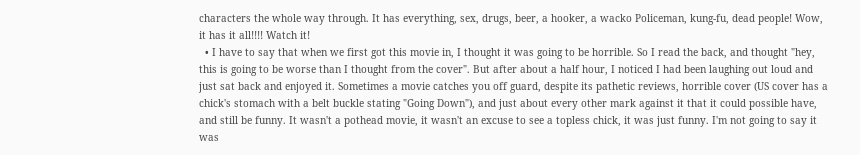characters the whole way through. It has everything, sex, drugs, beer, a hooker, a wacko Policeman, kung-fu, dead people! Wow, it has it all!!!! Watch it!
  • I have to say that when we first got this movie in, I thought it was going to be horrible. So I read the back, and thought "hey, this is going to be worse than I thought from the cover". But after about a half hour, I noticed I had been laughing out loud and just sat back and enjoyed it. Sometimes a movie catches you off guard, despite its pathetic reviews, horrible cover (US cover has a chick's stomach with a belt buckle stating "Going Down"), and just about every other mark against it that it could possible have, and still be funny. It wasn't a pothead movie, it wasn't an excuse to see a topless chick, it was just funny. I'm not going to say it was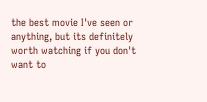the best movie I've seen or anything, but its definitely worth watching if you don't want to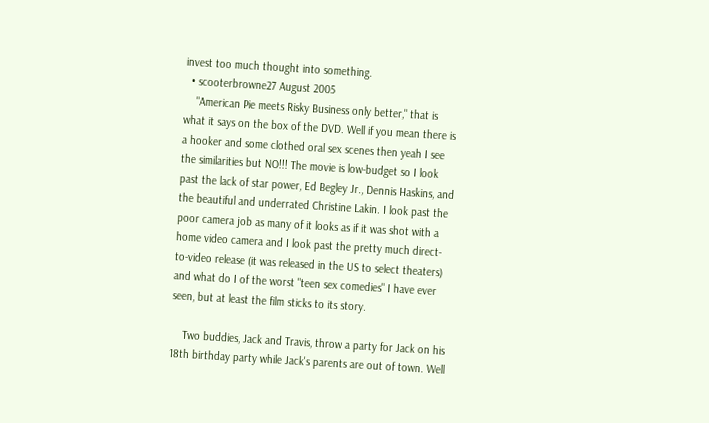invest too much thought into something.
  • scooterbrowne27 August 2005
    "American Pie meets Risky Business only better," that is what it says on the box of the DVD. Well if you mean there is a hooker and some clothed oral sex scenes then yeah I see the similarities but NO!!! The movie is low-budget so I look past the lack of star power, Ed Begley Jr., Dennis Haskins, and the beautiful and underrated Christine Lakin. I look past the poor camera job as many of it looks as if it was shot with a home video camera and I look past the pretty much direct-to-video release (it was released in the US to select theaters) and what do I of the worst "teen sex comedies" I have ever seen, but at least the film sticks to its story.

    Two buddies, Jack and Travis, throw a party for Jack on his 18th birthday party while Jack's parents are out of town. Well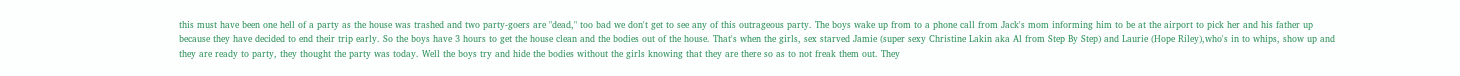this must have been one hell of a party as the house was trashed and two party-goers are "dead," too bad we don't get to see any of this outrageous party. The boys wake up from to a phone call from Jack's mom informing him to be at the airport to pick her and his father up because they have decided to end their trip early. So the boys have 3 hours to get the house clean and the bodies out of the house. That's when the girls, sex starved Jamie (super sexy Christine Lakin aka Al from Step By Step) and Laurie (Hope Riley),who's in to whips, show up and they are ready to party, they thought the party was today. Well the boys try and hide the bodies without the girls knowing that they are there so as to not freak them out. They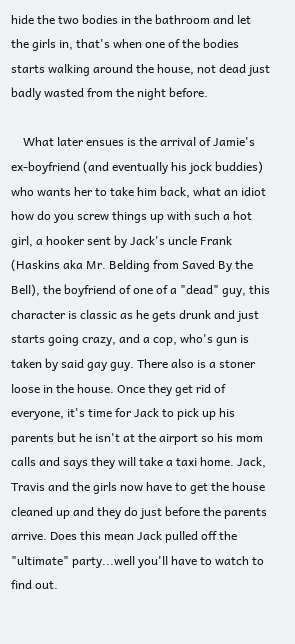hide the two bodies in the bathroom and let the girls in, that's when one of the bodies starts walking around the house, not dead just badly wasted from the night before.

    What later ensues is the arrival of Jamie's ex-boyfriend (and eventually his jock buddies) who wants her to take him back, what an idiot how do you screw things up with such a hot girl, a hooker sent by Jack's uncle Frank (Haskins aka Mr. Belding from Saved By the Bell), the boyfriend of one of a "dead" guy, this character is classic as he gets drunk and just starts going crazy, and a cop, who's gun is taken by said gay guy. There also is a stoner loose in the house. Once they get rid of everyone, it's time for Jack to pick up his parents but he isn't at the airport so his mom calls and says they will take a taxi home. Jack, Travis and the girls now have to get the house cleaned up and they do just before the parents arrive. Does this mean Jack pulled off the "ultimate" party...well you'll have to watch to find out.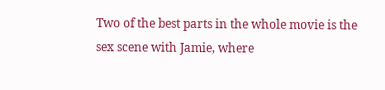Two of the best parts in the whole movie is the sex scene with Jamie, where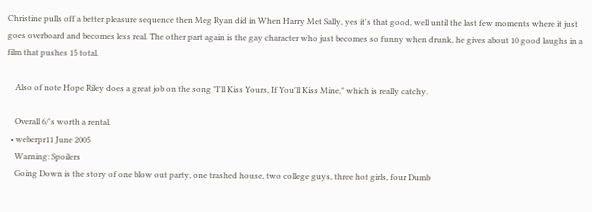Christine pulls off a better pleasure sequence then Meg Ryan did in When Harry Met Sally, yes it's that good, well until the last few moments where it just goes overboard and becomes less real. The other part again is the gay character who just becomes so funny when drunk, he gives about 10 good laughs in a film that pushes 15 total.

    Also of note Hope Riley does a great job on the song "I'll Kiss Yours, If You'll Kiss Mine," which is really catchy.

    Overall 6/'s worth a rental.
  • weberpr11 June 2005
    Warning: Spoilers
    Going Down is the story of one blow out party, one trashed house, two college guys, three hot girls, four Dumb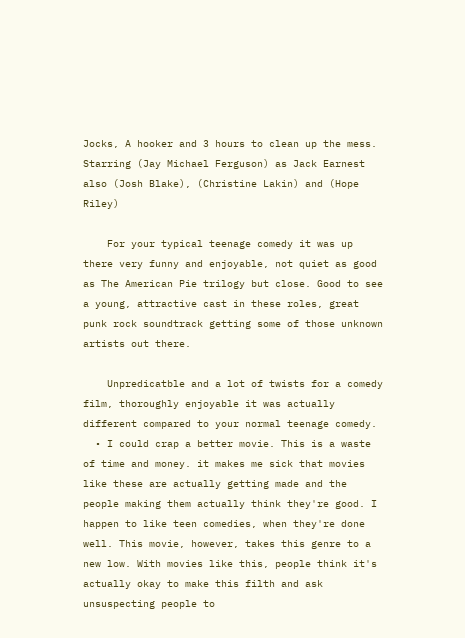Jocks, A hooker and 3 hours to clean up the mess. Starring (Jay Michael Ferguson) as Jack Earnest also (Josh Blake), (Christine Lakin) and (Hope Riley)

    For your typical teenage comedy it was up there very funny and enjoyable, not quiet as good as The American Pie trilogy but close. Good to see a young, attractive cast in these roles, great punk rock soundtrack getting some of those unknown artists out there.

    Unpredicatble and a lot of twists for a comedy film, thoroughly enjoyable it was actually different compared to your normal teenage comedy.
  • I could crap a better movie. This is a waste of time and money. it makes me sick that movies like these are actually getting made and the people making them actually think they're good. I happen to like teen comedies, when they're done well. This movie, however, takes this genre to a new low. With movies like this, people think it's actually okay to make this filth and ask unsuspecting people to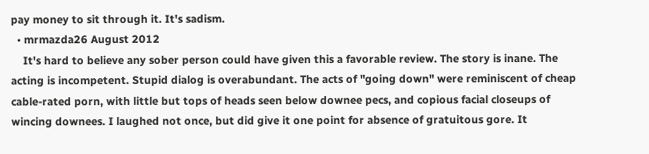pay money to sit through it. It's sadism.
  • mrmazda26 August 2012
    It's hard to believe any sober person could have given this a favorable review. The story is inane. The acting is incompetent. Stupid dialog is overabundant. The acts of "going down" were reminiscent of cheap cable-rated porn, with little but tops of heads seen below downee pecs, and copious facial closeups of wincing downees. I laughed not once, but did give it one point for absence of gratuitous gore. It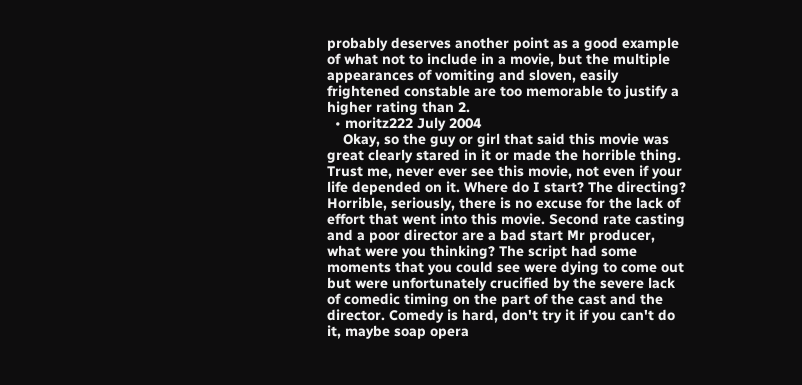probably deserves another point as a good example of what not to include in a movie, but the multiple appearances of vomiting and sloven, easily frightened constable are too memorable to justify a higher rating than 2.
  • moritz222 July 2004
    Okay, so the guy or girl that said this movie was great clearly stared in it or made the horrible thing. Trust me, never ever see this movie, not even if your life depended on it. Where do I start? The directing? Horrible, seriously, there is no excuse for the lack of effort that went into this movie. Second rate casting and a poor director are a bad start Mr producer, what were you thinking? The script had some moments that you could see were dying to come out but were unfortunately crucified by the severe lack of comedic timing on the part of the cast and the director. Comedy is hard, don't try it if you can't do it, maybe soap opera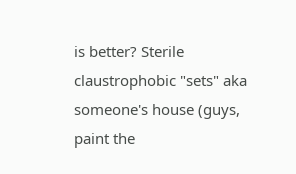is better? Sterile claustrophobic "sets" aka someone's house (guys, paint the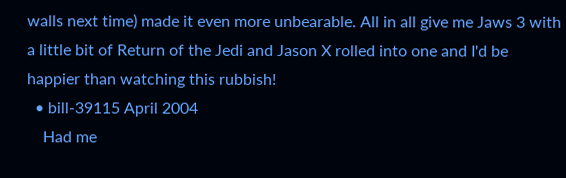walls next time) made it even more unbearable. All in all give me Jaws 3 with a little bit of Return of the Jedi and Jason X rolled into one and I'd be happier than watching this rubbish!
  • bill-39115 April 2004
    Had me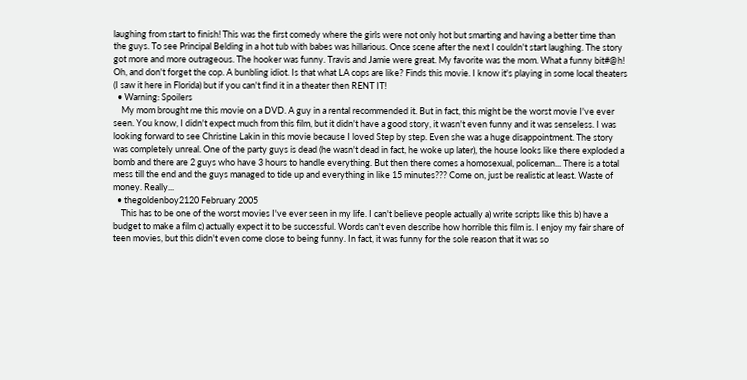laughing from start to finish! This was the first comedy where the girls were not only hot but smarting and having a better time than the guys. To see Principal Belding in a hot tub with babes was hillarious. Once scene after the next I couldn't start laughing. The story got more and more outrageous. The hooker was funny. Travis and Jamie were great. My favorite was the mom. What a funny bit#@h! Oh, and don't forget the cop. A bunbling idiot. Is that what LA cops are like? Finds this movie. I know it's playing in some local theaters (I saw it here in Florida) but if you can't find it in a theater then RENT IT!
  • Warning: Spoilers
    My mom brought me this movie on a DVD. A guy in a rental recommended it. But in fact, this might be the worst movie I've ever seen. You know, I didn't expect much from this film, but it didn't have a good story, it wasn't even funny and it was senseless. I was looking forward to see Christine Lakin in this movie because I loved Step by step. Even she was a huge disappointment. The story was completely unreal. One of the party guys is dead (he wasn't dead in fact, he woke up later), the house looks like there exploded a bomb and there are 2 guys who have 3 hours to handle everything. But then there comes a homosexual, policeman... There is a total mess till the end and the guys managed to tide up and everything in like 15 minutes??? Come on, just be realistic at least. Waste of money. Really...
  • thegoldenboy2120 February 2005
    This has to be one of the worst movies I've ever seen in my life. I can't believe people actually a) write scripts like this b) have a budget to make a film c) actually expect it to be successful. Words can't even describe how horrible this film is. I enjoy my fair share of teen movies, but this didn't even come close to being funny. In fact, it was funny for the sole reason that it was so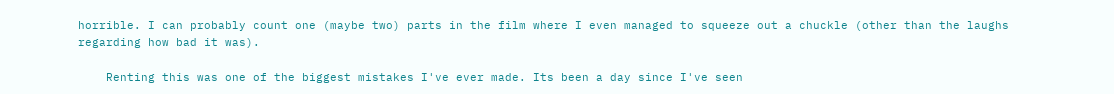horrible. I can probably count one (maybe two) parts in the film where I even managed to squeeze out a chuckle (other than the laughs regarding how bad it was).

    Renting this was one of the biggest mistakes I've ever made. Its been a day since I've seen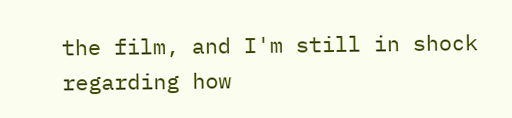the film, and I'm still in shock regarding how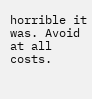horrible it was. Avoid at all costs.